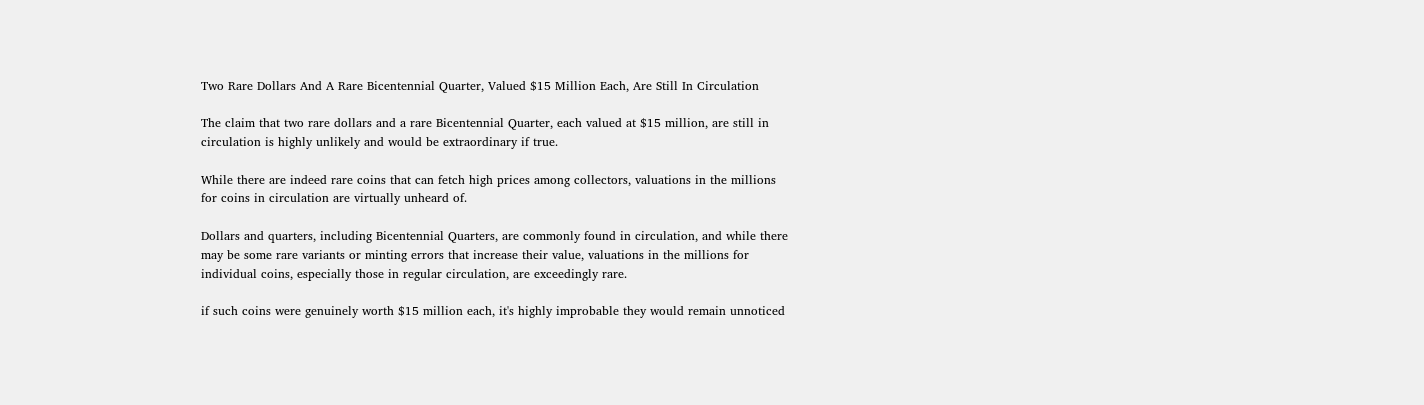Two Rare Dollars And A Rare Bicentennial Quarter, Valued $15 Million Each, Are Still In Circulation

The claim that two rare dollars and a rare Bicentennial Quarter, each valued at $15 million, are still in circulation is highly unlikely and would be extraordinary if true.

While there are indeed rare coins that can fetch high prices among collectors, valuations in the millions for coins in circulation are virtually unheard of.

Dollars and quarters, including Bicentennial Quarters, are commonly found in circulation, and while there may be some rare variants or minting errors that increase their value, valuations in the millions for individual coins, especially those in regular circulation, are exceedingly rare.

if such coins were genuinely worth $15 million each, it's highly improbable they would remain unnoticed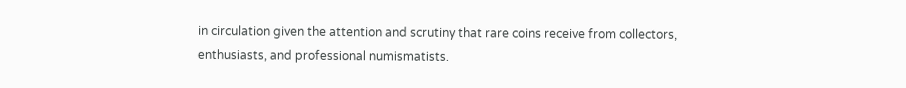in circulation given the attention and scrutiny that rare coins receive from collectors, enthusiasts, and professional numismatists.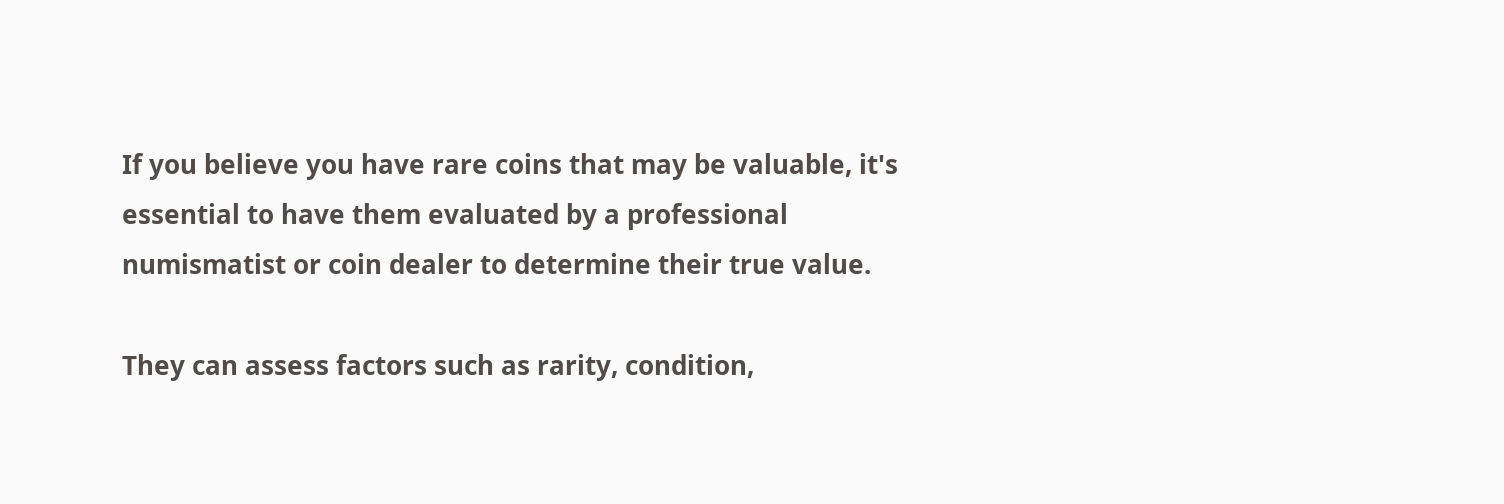If you believe you have rare coins that may be valuable, it's essential to have them evaluated by a professional numismatist or coin dealer to determine their true value.

They can assess factors such as rarity, condition,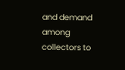and demand among collectors to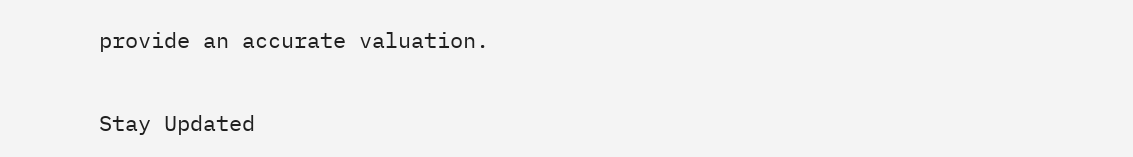provide an accurate valuation.

Stay Updated